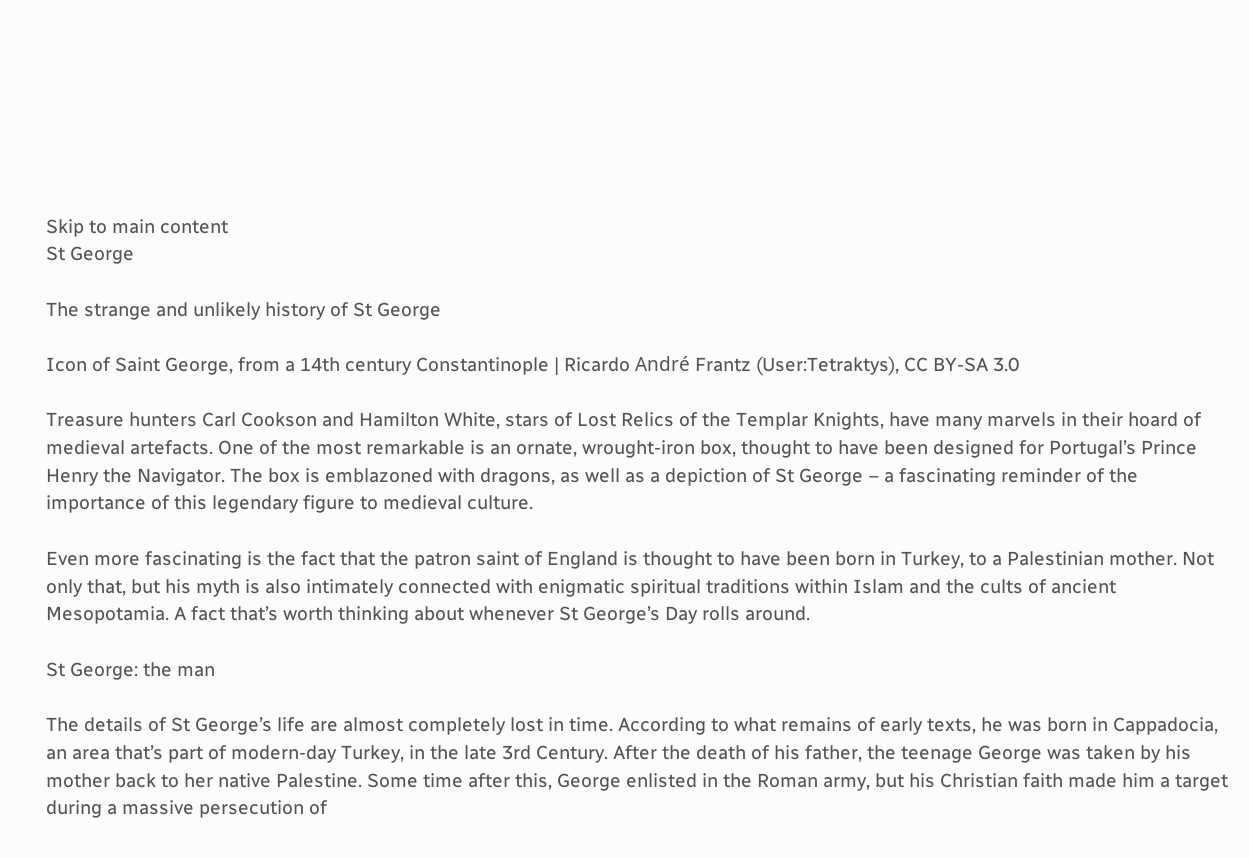Skip to main content
St George

The strange and unlikely history of St George

Icon of Saint George, from a 14th century Constantinople | Ricardo André Frantz (User:Tetraktys), CC BY-SA 3.0

Treasure hunters Carl Cookson and Hamilton White, stars of Lost Relics of the Templar Knights, have many marvels in their hoard of medieval artefacts. One of the most remarkable is an ornate, wrought-iron box, thought to have been designed for Portugal’s Prince Henry the Navigator. The box is emblazoned with dragons, as well as a depiction of St George – a fascinating reminder of the importance of this legendary figure to medieval culture.

Even more fascinating is the fact that the patron saint of England is thought to have been born in Turkey, to a Palestinian mother. Not only that, but his myth is also intimately connected with enigmatic spiritual traditions within Islam and the cults of ancient Mesopotamia. A fact that’s worth thinking about whenever St George’s Day rolls around.

St George: the man

The details of St George’s life are almost completely lost in time. According to what remains of early texts, he was born in Cappadocia, an area that’s part of modern-day Turkey, in the late 3rd Century. After the death of his father, the teenage George was taken by his mother back to her native Palestine. Some time after this, George enlisted in the Roman army, but his Christian faith made him a target during a massive persecution of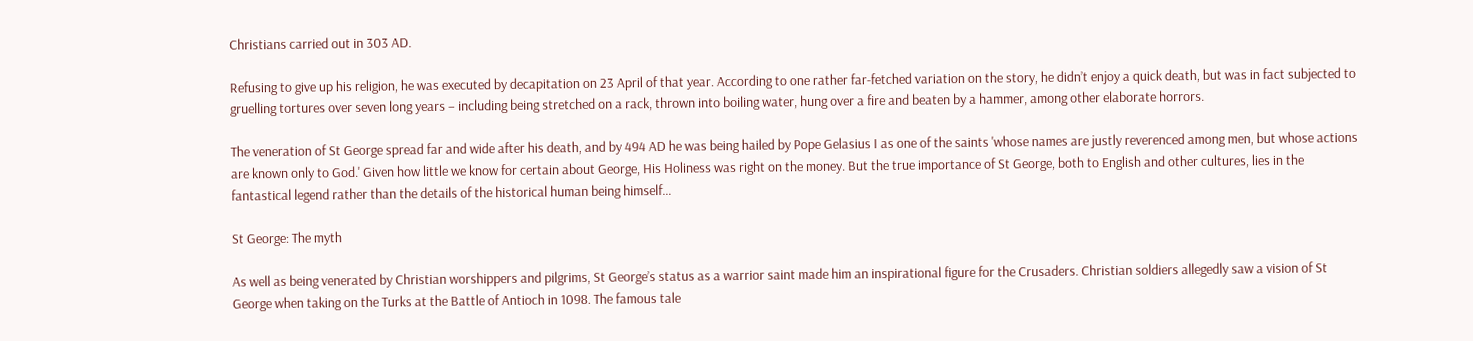Christians carried out in 303 AD.

Refusing to give up his religion, he was executed by decapitation on 23 April of that year. According to one rather far-fetched variation on the story, he didn’t enjoy a quick death, but was in fact subjected to gruelling tortures over seven long years – including being stretched on a rack, thrown into boiling water, hung over a fire and beaten by a hammer, among other elaborate horrors.

The veneration of St George spread far and wide after his death, and by 494 AD he was being hailed by Pope Gelasius I as one of the saints 'whose names are justly reverenced among men, but whose actions are known only to God.' Given how little we know for certain about George, His Holiness was right on the money. But the true importance of St George, both to English and other cultures, lies in the fantastical legend rather than the details of the historical human being himself…

St George: The myth

As well as being venerated by Christian worshippers and pilgrims, St George’s status as a warrior saint made him an inspirational figure for the Crusaders. Christian soldiers allegedly saw a vision of St George when taking on the Turks at the Battle of Antioch in 1098. The famous tale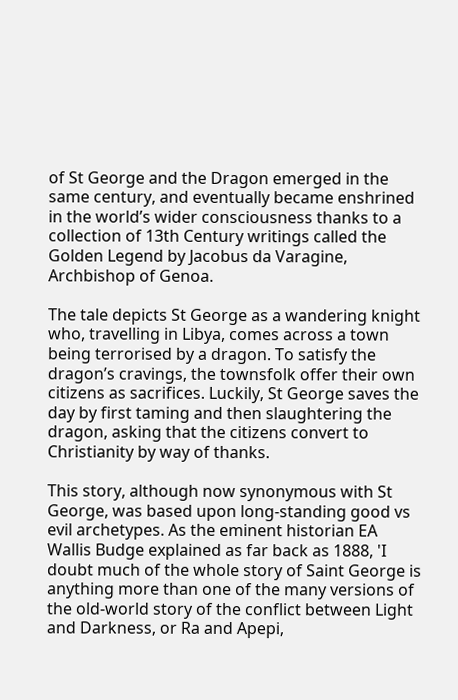of St George and the Dragon emerged in the same century, and eventually became enshrined in the world’s wider consciousness thanks to a collection of 13th Century writings called the Golden Legend by Jacobus da Varagine, Archbishop of Genoa.

The tale depicts St George as a wandering knight who, travelling in Libya, comes across a town being terrorised by a dragon. To satisfy the dragon’s cravings, the townsfolk offer their own citizens as sacrifices. Luckily, St George saves the day by first taming and then slaughtering the dragon, asking that the citizens convert to Christianity by way of thanks.

This story, although now synonymous with St George, was based upon long-standing good vs evil archetypes. As the eminent historian EA Wallis Budge explained as far back as 1888, 'I doubt much of the whole story of Saint George is anything more than one of the many versions of the old-world story of the conflict between Light and Darkness, or Ra and Apepi,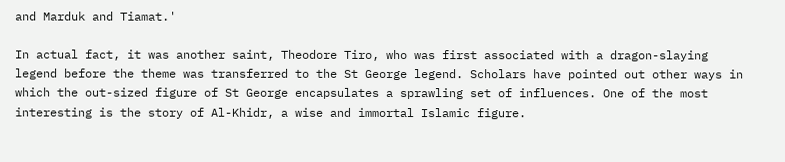and Marduk and Tiamat.'

In actual fact, it was another saint, Theodore Tiro, who was first associated with a dragon-slaying legend before the theme was transferred to the St George legend. Scholars have pointed out other ways in which the out-sized figure of St George encapsulates a sprawling set of influences. One of the most interesting is the story of Al-Khidr, a wise and immortal Islamic figure.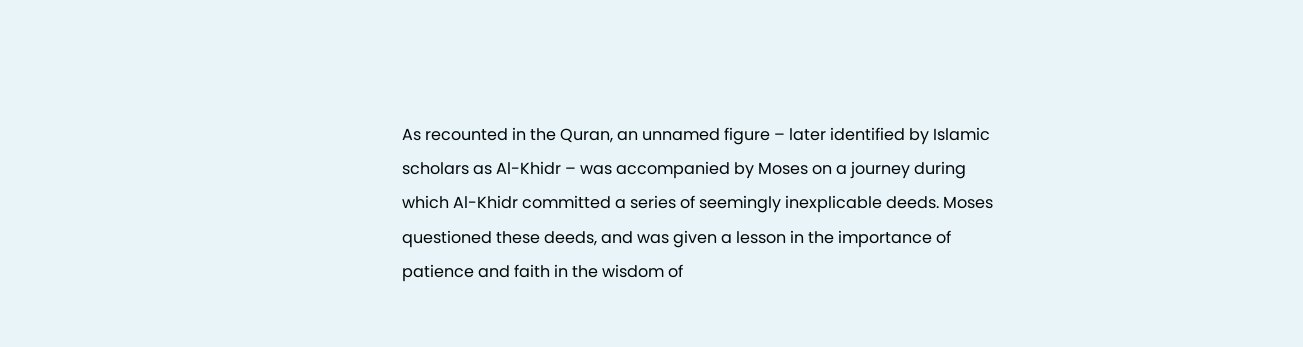As recounted in the Quran, an unnamed figure – later identified by Islamic scholars as Al-Khidr – was accompanied by Moses on a journey during which Al-Khidr committed a series of seemingly inexplicable deeds. Moses questioned these deeds, and was given a lesson in the importance of patience and faith in the wisdom of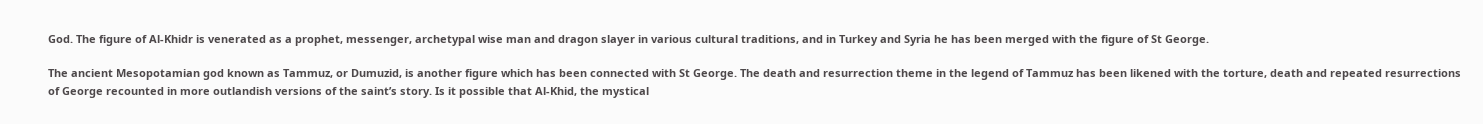God. The figure of Al-Khidr is venerated as a prophet, messenger, archetypal wise man and dragon slayer in various cultural traditions, and in Turkey and Syria he has been merged with the figure of St George.

The ancient Mesopotamian god known as Tammuz, or Dumuzid, is another figure which has been connected with St George. The death and resurrection theme in the legend of Tammuz has been likened with the torture, death and repeated resurrections of George recounted in more outlandish versions of the saint’s story. Is it possible that Al-Khid, the mystical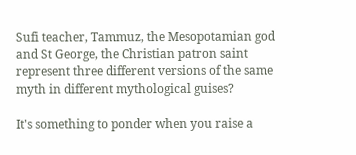Sufi teacher, Tammuz, the Mesopotamian god and St George, the Christian patron saint represent three different versions of the same myth in different mythological guises?

It's something to ponder when you raise a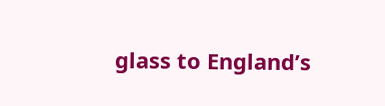glass to England’s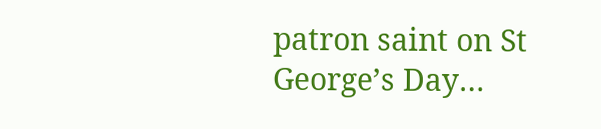patron saint on St George’s Day…